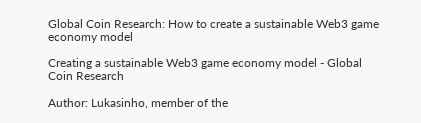Global Coin Research: How to create a sustainable Web3 game economy model

Creating a sustainable Web3 game economy model - Global Coin Research

Author: Lukasinho, member of the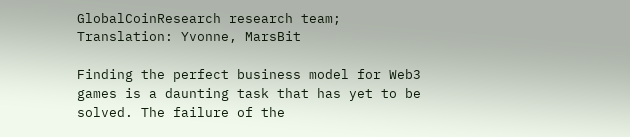GlobalCoinResearch research team; Translation: Yvonne, MarsBit

Finding the perfect business model for Web3 games is a daunting task that has yet to be solved. The failure of the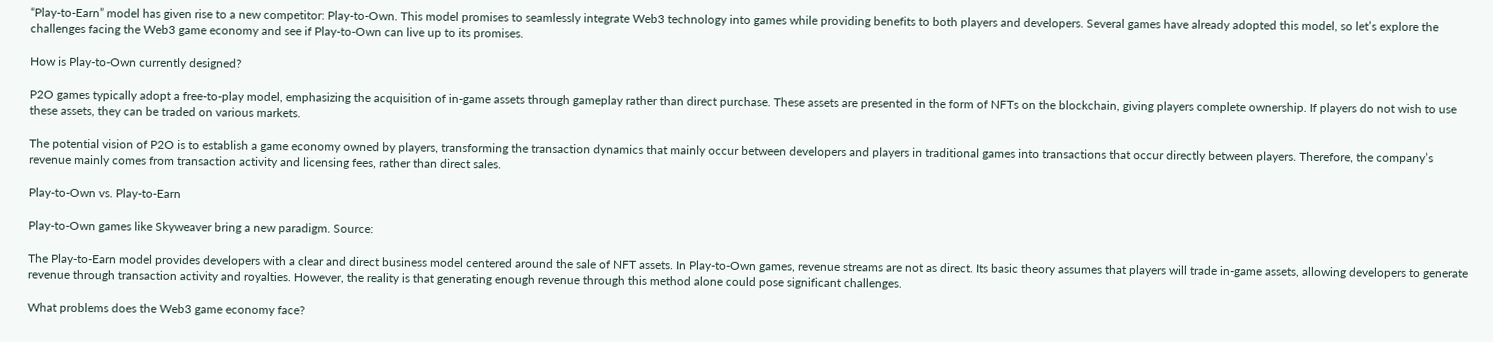“Play-to-Earn” model has given rise to a new competitor: Play-to-Own. This model promises to seamlessly integrate Web3 technology into games while providing benefits to both players and developers. Several games have already adopted this model, so let’s explore the challenges facing the Web3 game economy and see if Play-to-Own can live up to its promises.

How is Play-to-Own currently designed?

P2O games typically adopt a free-to-play model, emphasizing the acquisition of in-game assets through gameplay rather than direct purchase. These assets are presented in the form of NFTs on the blockchain, giving players complete ownership. If players do not wish to use these assets, they can be traded on various markets.

The potential vision of P2O is to establish a game economy owned by players, transforming the transaction dynamics that mainly occur between developers and players in traditional games into transactions that occur directly between players. Therefore, the company’s revenue mainly comes from transaction activity and licensing fees, rather than direct sales.

Play-to-Own vs. Play-to-Earn

Play-to-Own games like Skyweaver bring a new paradigm. Source:

The Play-to-Earn model provides developers with a clear and direct business model centered around the sale of NFT assets. In Play-to-Own games, revenue streams are not as direct. Its basic theory assumes that players will trade in-game assets, allowing developers to generate revenue through transaction activity and royalties. However, the reality is that generating enough revenue through this method alone could pose significant challenges.

What problems does the Web3 game economy face?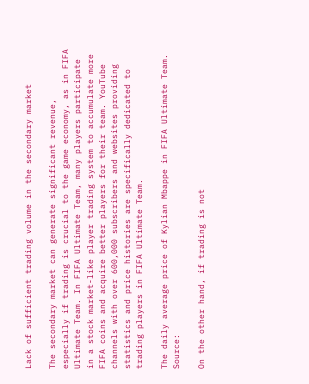Lack of sufficient trading volume in the secondary market

The secondary market can generate significant revenue, especially if trading is crucial to the game economy, as in FIFA Ultimate Team. In FIFA Ultimate Team, many players participate in a stock market-like player trading system to accumulate more FIFA coins and acquire better players for their team. YouTube channels with over 600,000 subscribers and websites providing statistics and price histories are specifically dedicated to trading players in FIFA Ultimate Team.

The daily average price of Kylian Mbappe in FIFA Ultimate Team. Source:

On the other hand, if trading is not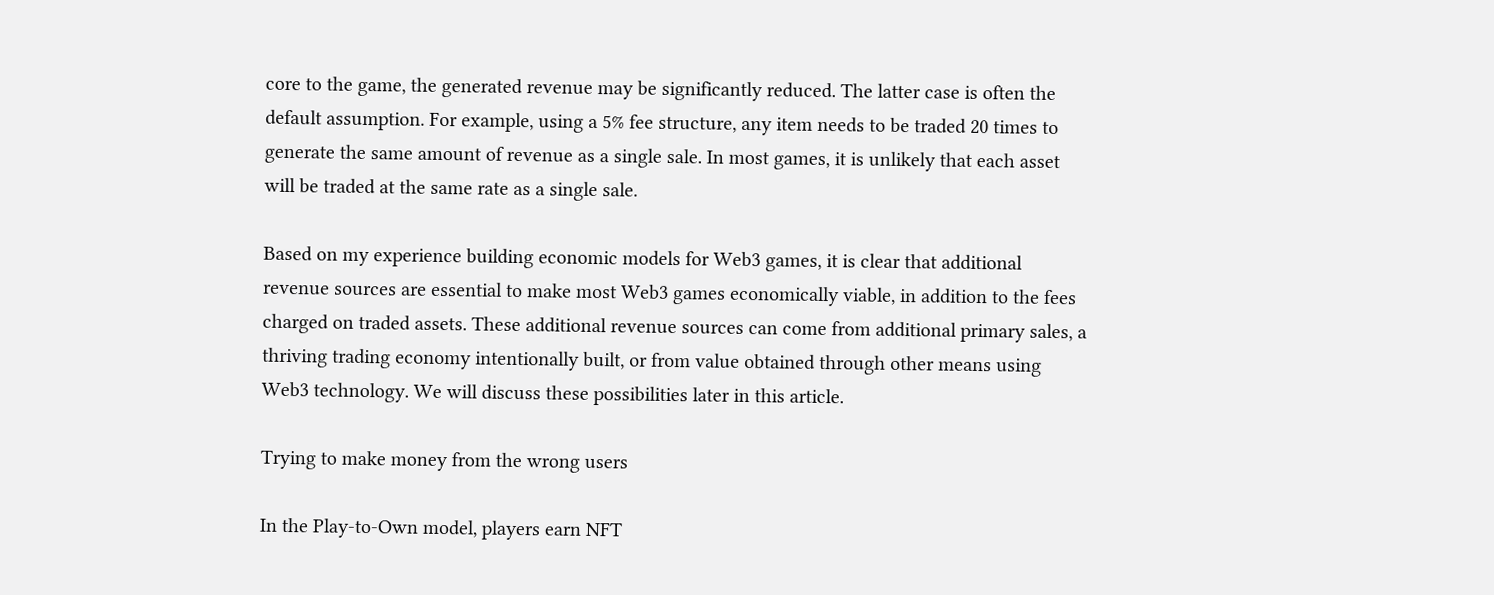core to the game, the generated revenue may be significantly reduced. The latter case is often the default assumption. For example, using a 5% fee structure, any item needs to be traded 20 times to generate the same amount of revenue as a single sale. In most games, it is unlikely that each asset will be traded at the same rate as a single sale.

Based on my experience building economic models for Web3 games, it is clear that additional revenue sources are essential to make most Web3 games economically viable, in addition to the fees charged on traded assets. These additional revenue sources can come from additional primary sales, a thriving trading economy intentionally built, or from value obtained through other means using Web3 technology. We will discuss these possibilities later in this article.

Trying to make money from the wrong users

In the Play-to-Own model, players earn NFT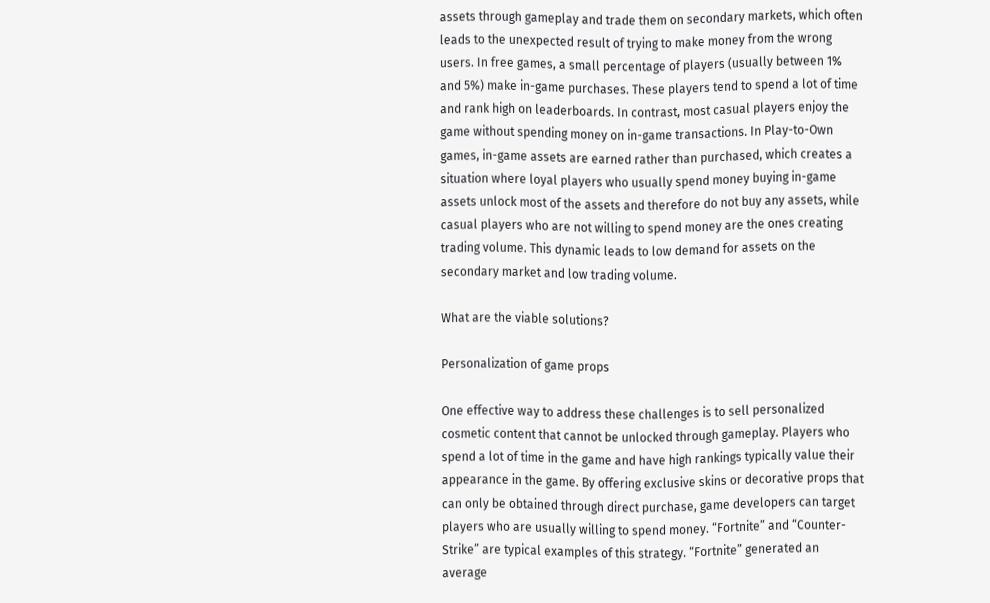assets through gameplay and trade them on secondary markets, which often leads to the unexpected result of trying to make money from the wrong users. In free games, a small percentage of players (usually between 1% and 5%) make in-game purchases. These players tend to spend a lot of time and rank high on leaderboards. In contrast, most casual players enjoy the game without spending money on in-game transactions. In Play-to-Own games, in-game assets are earned rather than purchased, which creates a situation where loyal players who usually spend money buying in-game assets unlock most of the assets and therefore do not buy any assets, while casual players who are not willing to spend money are the ones creating trading volume. This dynamic leads to low demand for assets on the secondary market and low trading volume.

What are the viable solutions?

Personalization of game props

One effective way to address these challenges is to sell personalized cosmetic content that cannot be unlocked through gameplay. Players who spend a lot of time in the game and have high rankings typically value their appearance in the game. By offering exclusive skins or decorative props that can only be obtained through direct purchase, game developers can target players who are usually willing to spend money. “Fortnite” and “Counter-Strike” are typical examples of this strategy. “Fortnite” generated an average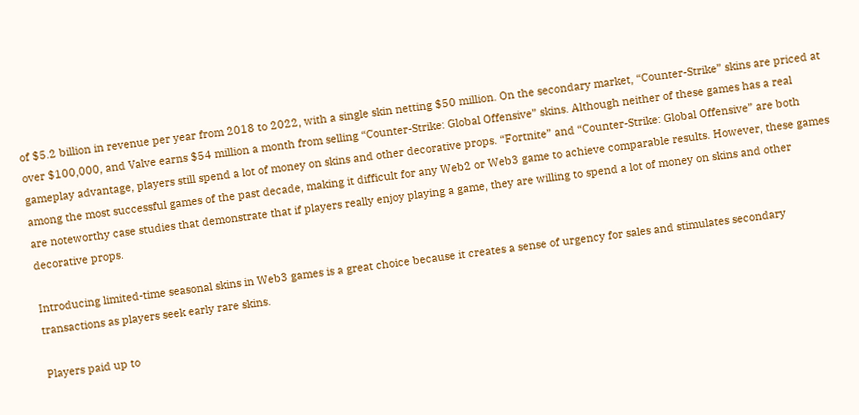of $5.2 billion in revenue per year from 2018 to 2022, with a single skin netting $50 million. On the secondary market, “Counter-Strike” skins are priced at over $100,000, and Valve earns $54 million a month from selling “Counter-Strike: Global Offensive” skins. Although neither of these games has a real gameplay advantage, players still spend a lot of money on skins and other decorative props. “Fortnite” and “Counter-Strike: Global Offensive” are both among the most successful games of the past decade, making it difficult for any Web2 or Web3 game to achieve comparable results. However, these games are noteworthy case studies that demonstrate that if players really enjoy playing a game, they are willing to spend a lot of money on skins and other decorative props.

Introducing limited-time seasonal skins in Web3 games is a great choice because it creates a sense of urgency for sales and stimulates secondary transactions as players seek early rare skins.

Players paid up to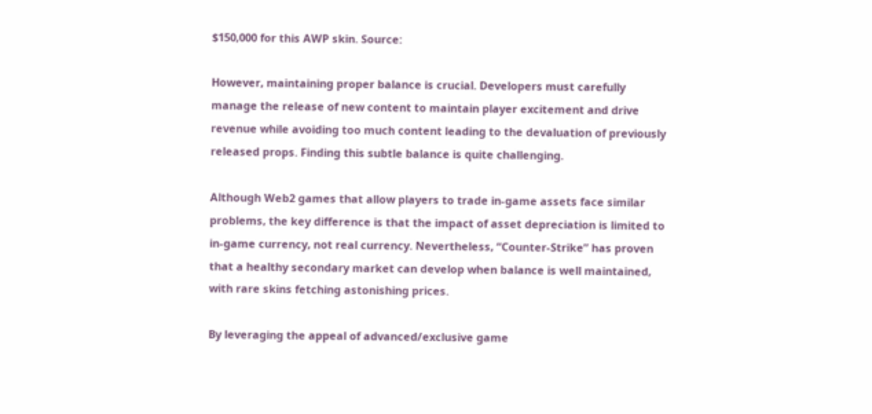$150,000 for this AWP skin. Source:

However, maintaining proper balance is crucial. Developers must carefully manage the release of new content to maintain player excitement and drive revenue while avoiding too much content leading to the devaluation of previously released props. Finding this subtle balance is quite challenging.

Although Web2 games that allow players to trade in-game assets face similar problems, the key difference is that the impact of asset depreciation is limited to in-game currency, not real currency. Nevertheless, “Counter-Strike” has proven that a healthy secondary market can develop when balance is well maintained, with rare skins fetching astonishing prices.

By leveraging the appeal of advanced/exclusive game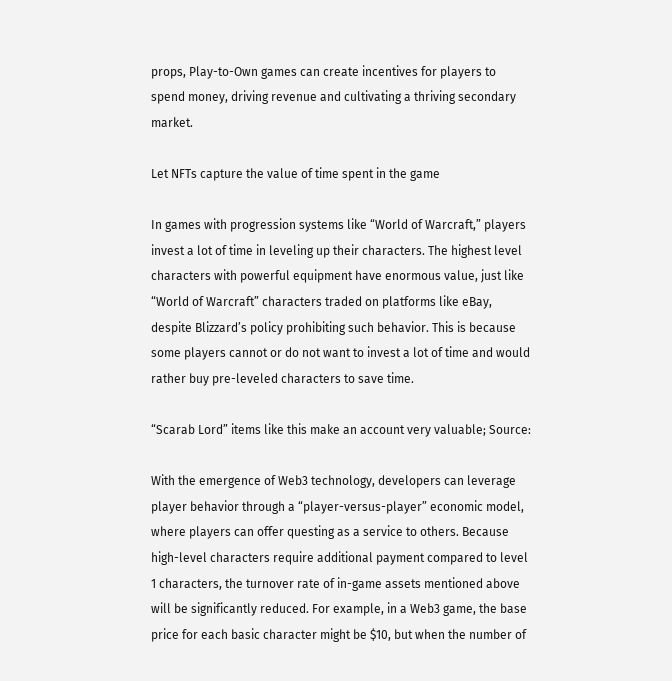props, Play-to-Own games can create incentives for players to spend money, driving revenue and cultivating a thriving secondary market.

Let NFTs capture the value of time spent in the game

In games with progression systems like “World of Warcraft,” players invest a lot of time in leveling up their characters. The highest level characters with powerful equipment have enormous value, just like “World of Warcraft” characters traded on platforms like eBay, despite Blizzard’s policy prohibiting such behavior. This is because some players cannot or do not want to invest a lot of time and would rather buy pre-leveled characters to save time.

“Scarab Lord” items like this make an account very valuable; Source:

With the emergence of Web3 technology, developers can leverage player behavior through a “player-versus-player” economic model, where players can offer questing as a service to others. Because high-level characters require additional payment compared to level 1 characters, the turnover rate of in-game assets mentioned above will be significantly reduced. For example, in a Web3 game, the base price for each basic character might be $10, but when the number of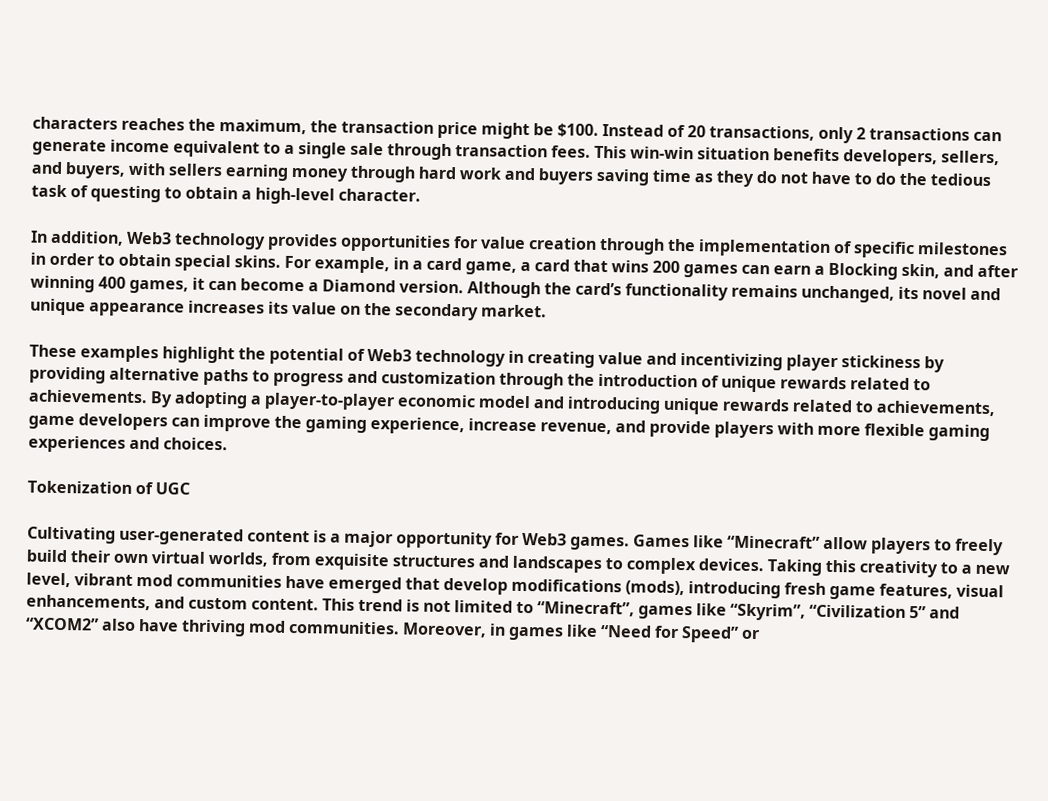characters reaches the maximum, the transaction price might be $100. Instead of 20 transactions, only 2 transactions can generate income equivalent to a single sale through transaction fees. This win-win situation benefits developers, sellers, and buyers, with sellers earning money through hard work and buyers saving time as they do not have to do the tedious task of questing to obtain a high-level character.

In addition, Web3 technology provides opportunities for value creation through the implementation of specific milestones in order to obtain special skins. For example, in a card game, a card that wins 200 games can earn a Blocking skin, and after winning 400 games, it can become a Diamond version. Although the card’s functionality remains unchanged, its novel and unique appearance increases its value on the secondary market.

These examples highlight the potential of Web3 technology in creating value and incentivizing player stickiness by providing alternative paths to progress and customization through the introduction of unique rewards related to achievements. By adopting a player-to-player economic model and introducing unique rewards related to achievements, game developers can improve the gaming experience, increase revenue, and provide players with more flexible gaming experiences and choices.

Tokenization of UGC

Cultivating user-generated content is a major opportunity for Web3 games. Games like “Minecraft” allow players to freely build their own virtual worlds, from exquisite structures and landscapes to complex devices. Taking this creativity to a new level, vibrant mod communities have emerged that develop modifications (mods), introducing fresh game features, visual enhancements, and custom content. This trend is not limited to “Minecraft”, games like “Skyrim”, “Civilization 5” and “XCOM2” also have thriving mod communities. Moreover, in games like “Need for Speed” or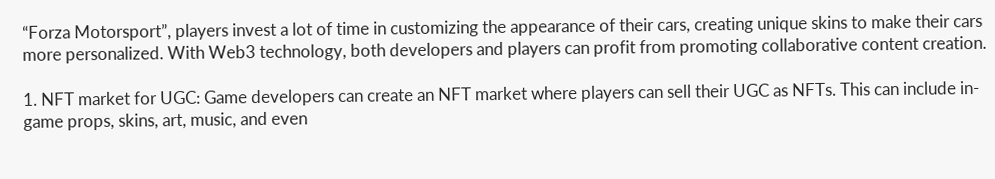“Forza Motorsport”, players invest a lot of time in customizing the appearance of their cars, creating unique skins to make their cars more personalized. With Web3 technology, both developers and players can profit from promoting collaborative content creation.

1. NFT market for UGC: Game developers can create an NFT market where players can sell their UGC as NFTs. This can include in-game props, skins, art, music, and even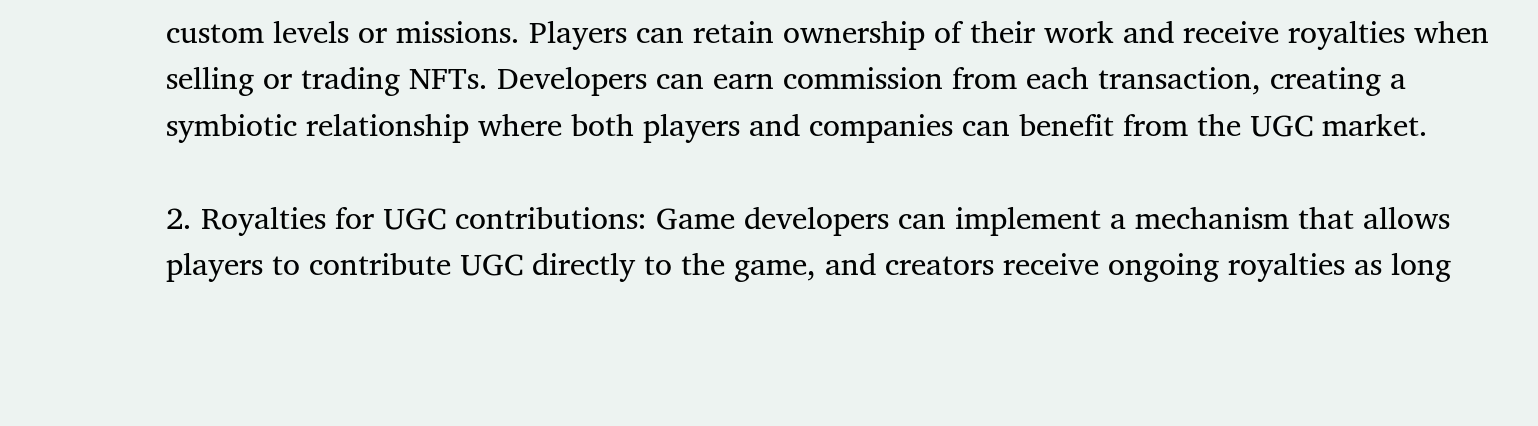custom levels or missions. Players can retain ownership of their work and receive royalties when selling or trading NFTs. Developers can earn commission from each transaction, creating a symbiotic relationship where both players and companies can benefit from the UGC market.

2. Royalties for UGC contributions: Game developers can implement a mechanism that allows players to contribute UGC directly to the game, and creators receive ongoing royalties as long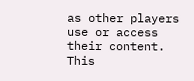as other players use or access their content. This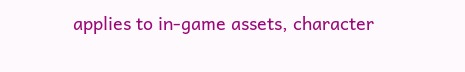applies to in-game assets, character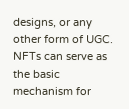designs, or any other form of UGC. NFTs can serve as the basic mechanism for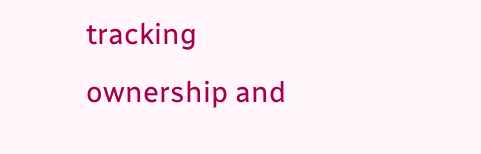tracking ownership and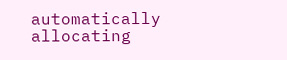automatically allocating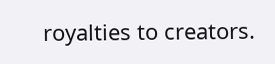royalties to creators.